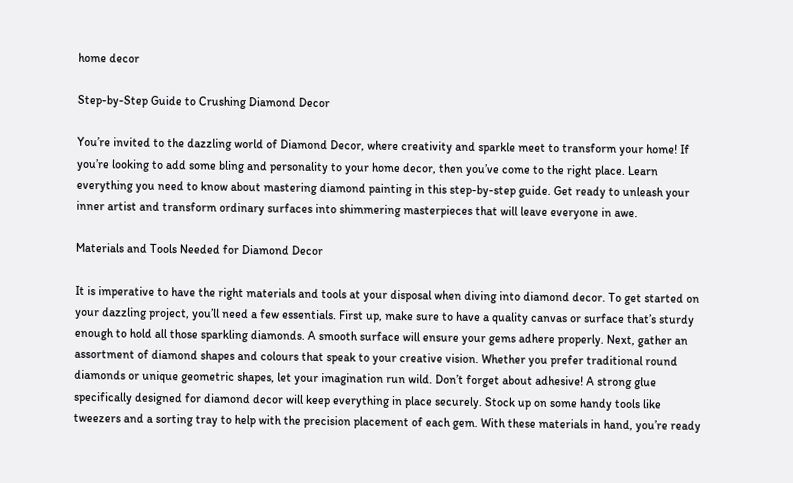home decor

Step-by-Step Guide to Crushing Diamond Decor

You’re invited to the dazzling world of Diamond Decor, where creativity and sparkle meet to transform your home! If you’re looking to add some bling and personality to your home decor, then you’ve come to the right place. Learn everything you need to know about mastering diamond painting in this step-by-step guide. Get ready to unleash your inner artist and transform ordinary surfaces into shimmering masterpieces that will leave everyone in awe.

Materials and Tools Needed for Diamond Decor

It is imperative to have the right materials and tools at your disposal when diving into diamond decor. To get started on your dazzling project, you’ll need a few essentials. First up, make sure to have a quality canvas or surface that’s sturdy enough to hold all those sparkling diamonds. A smooth surface will ensure your gems adhere properly. Next, gather an assortment of diamond shapes and colours that speak to your creative vision. Whether you prefer traditional round diamonds or unique geometric shapes, let your imagination run wild. Don’t forget about adhesive! A strong glue specifically designed for diamond decor will keep everything in place securely. Stock up on some handy tools like tweezers and a sorting tray to help with the precision placement of each gem. With these materials in hand, you’re ready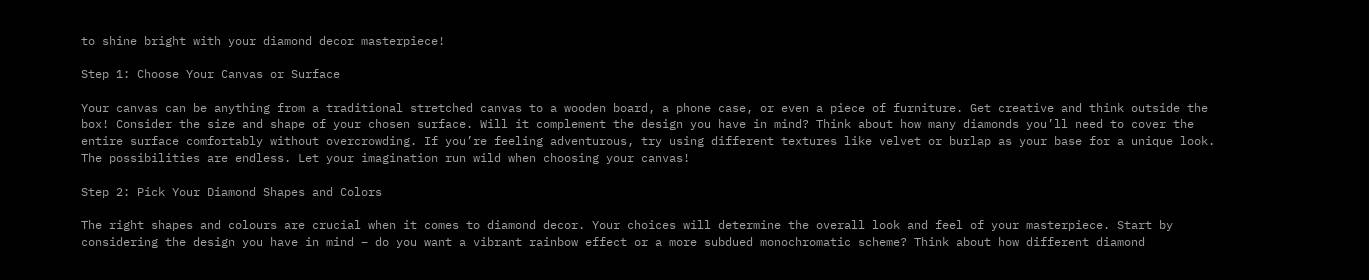to shine bright with your diamond decor masterpiece!

Step 1: Choose Your Canvas or Surface

Your canvas can be anything from a traditional stretched canvas to a wooden board, a phone case, or even a piece of furniture. Get creative and think outside the box! Consider the size and shape of your chosen surface. Will it complement the design you have in mind? Think about how many diamonds you’ll need to cover the entire surface comfortably without overcrowding. If you’re feeling adventurous, try using different textures like velvet or burlap as your base for a unique look. The possibilities are endless. Let your imagination run wild when choosing your canvas!

Step 2: Pick Your Diamond Shapes and Colors

The right shapes and colours are crucial when it comes to diamond decor. Your choices will determine the overall look and feel of your masterpiece. Start by considering the design you have in mind – do you want a vibrant rainbow effect or a more subdued monochromatic scheme? Think about how different diamond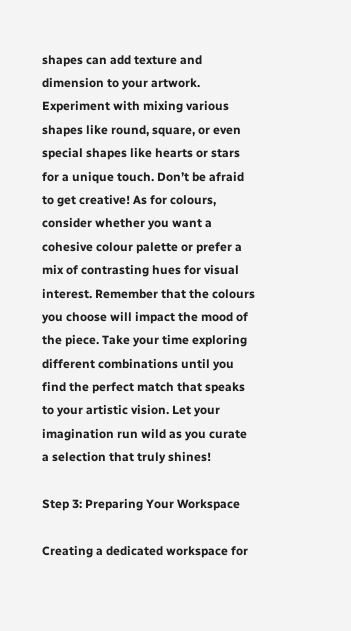shapes can add texture and dimension to your artwork. Experiment with mixing various shapes like round, square, or even special shapes like hearts or stars for a unique touch. Don’t be afraid to get creative! As for colours, consider whether you want a cohesive colour palette or prefer a mix of contrasting hues for visual interest. Remember that the colours you choose will impact the mood of the piece. Take your time exploring different combinations until you find the perfect match that speaks to your artistic vision. Let your imagination run wild as you curate a selection that truly shines!

Step 3: Preparing Your Workspace

Creating a dedicated workspace for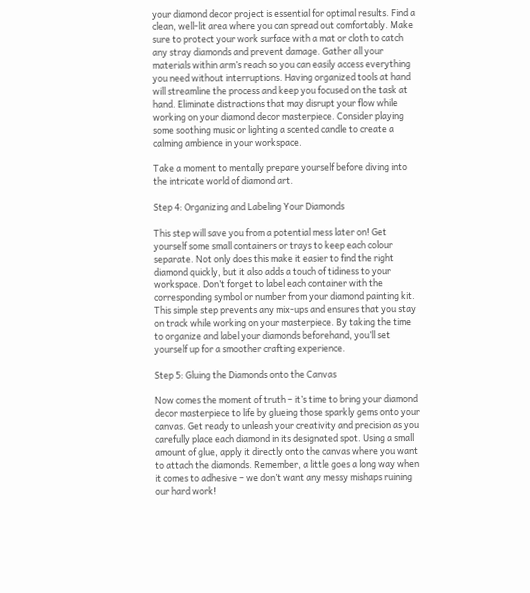your diamond decor project is essential for optimal results. Find a clean, well-lit area where you can spread out comfortably. Make sure to protect your work surface with a mat or cloth to catch any stray diamonds and prevent damage. Gather all your materials within arm’s reach so you can easily access everything you need without interruptions. Having organized tools at hand will streamline the process and keep you focused on the task at hand. Eliminate distractions that may disrupt your flow while working on your diamond decor masterpiece. Consider playing some soothing music or lighting a scented candle to create a calming ambience in your workspace.

Take a moment to mentally prepare yourself before diving into the intricate world of diamond art.

Step 4: Organizing and Labeling Your Diamonds

This step will save you from a potential mess later on! Get yourself some small containers or trays to keep each colour separate. Not only does this make it easier to find the right diamond quickly, but it also adds a touch of tidiness to your workspace. Don’t forget to label each container with the corresponding symbol or number from your diamond painting kit. This simple step prevents any mix-ups and ensures that you stay on track while working on your masterpiece. By taking the time to organize and label your diamonds beforehand, you’ll set yourself up for a smoother crafting experience.

Step 5: Gluing the Diamonds onto the Canvas

Now comes the moment of truth – it’s time to bring your diamond decor masterpiece to life by glueing those sparkly gems onto your canvas. Get ready to unleash your creativity and precision as you carefully place each diamond in its designated spot. Using a small amount of glue, apply it directly onto the canvas where you want to attach the diamonds. Remember, a little goes a long way when it comes to adhesive – we don’t want any messy mishaps ruining our hard work!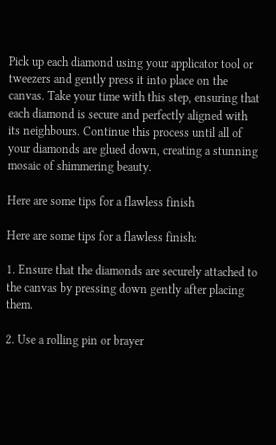Pick up each diamond using your applicator tool or tweezers and gently press it into place on the canvas. Take your time with this step, ensuring that each diamond is secure and perfectly aligned with its neighbours. Continue this process until all of your diamonds are glued down, creating a stunning mosaic of shimmering beauty.

Here are some tips for a flawless finish

Here are some tips for a flawless finish:

1. Ensure that the diamonds are securely attached to the canvas by pressing down gently after placing them.

2. Use a rolling pin or brayer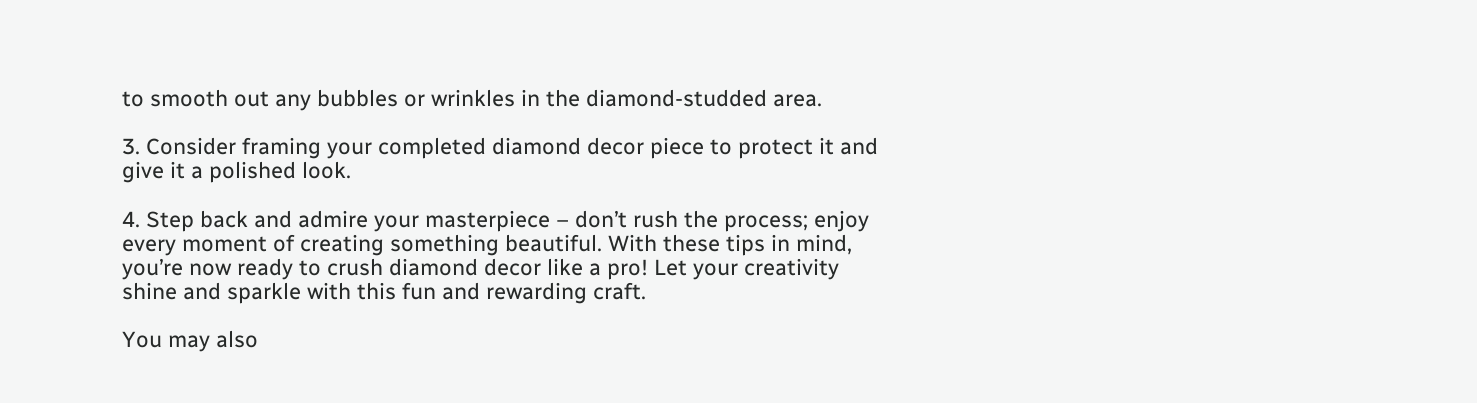to smooth out any bubbles or wrinkles in the diamond-studded area.

3. Consider framing your completed diamond decor piece to protect it and give it a polished look.

4. Step back and admire your masterpiece – don’t rush the process; enjoy every moment of creating something beautiful. With these tips in mind, you’re now ready to crush diamond decor like a pro! Let your creativity shine and sparkle with this fun and rewarding craft.

You may also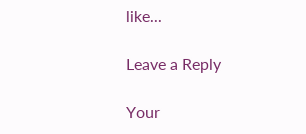like...

Leave a Reply

Your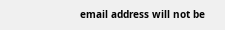email address will not be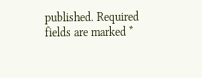published. Required fields are marked *